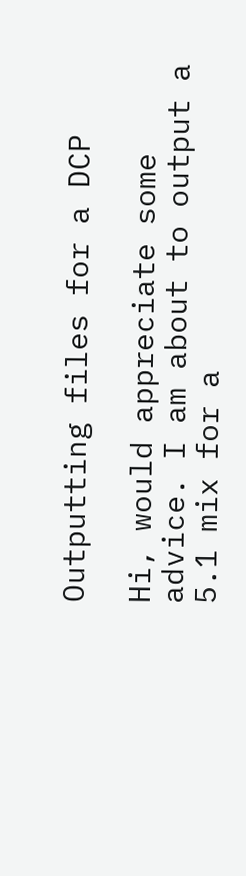Outputting files for a DCP

Hi, would appreciate some advice. I am about to output a 5.1 mix for a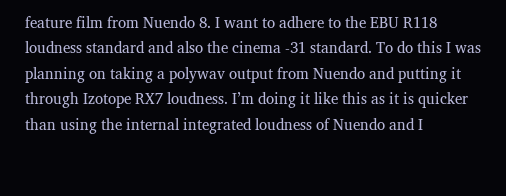feature film from Nuendo 8. I want to adhere to the EBU R118 loudness standard and also the cinema -31 standard. To do this I was planning on taking a polywav output from Nuendo and putting it through Izotope RX7 loudness. I’m doing it like this as it is quicker than using the internal integrated loudness of Nuendo and I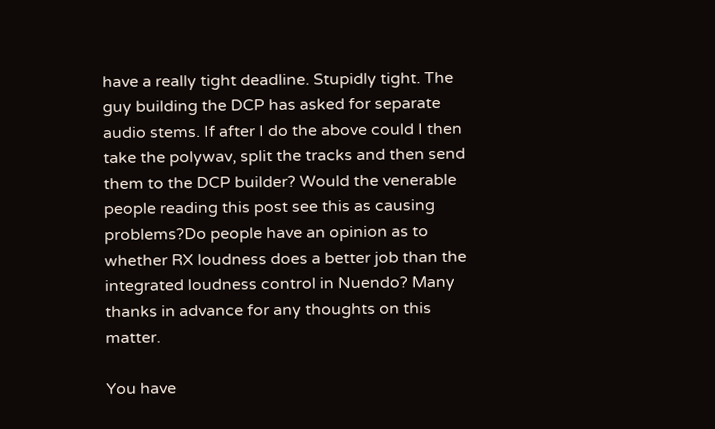have a really tight deadline. Stupidly tight. The guy building the DCP has asked for separate audio stems. If after I do the above could I then take the polywav, split the tracks and then send them to the DCP builder? Would the venerable people reading this post see this as causing problems?Do people have an opinion as to whether RX loudness does a better job than the integrated loudness control in Nuendo? Many thanks in advance for any thoughts on this matter.

You have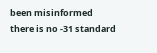been misinformed there is no -31 standard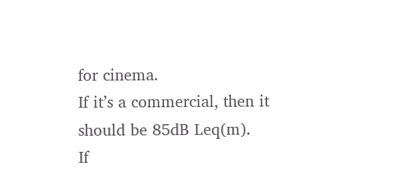for cinema.
If it’s a commercial, then it should be 85dB Leq(m).
If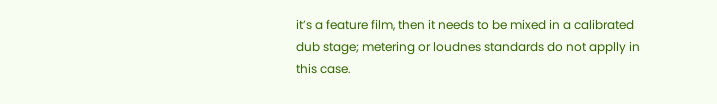it’s a feature film, then it needs to be mixed in a calibrated dub stage; metering or loudnes standards do not applly in this case.